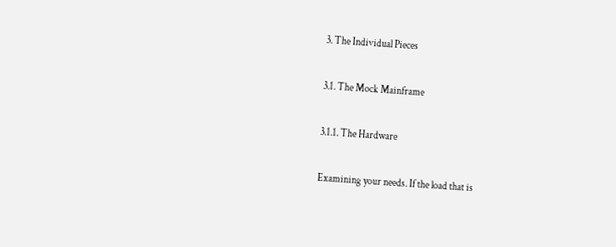3. The Individual Pieces

3.1. The Mock Mainframe

3.1.1. The Hardware

Examining your needs. If the load that is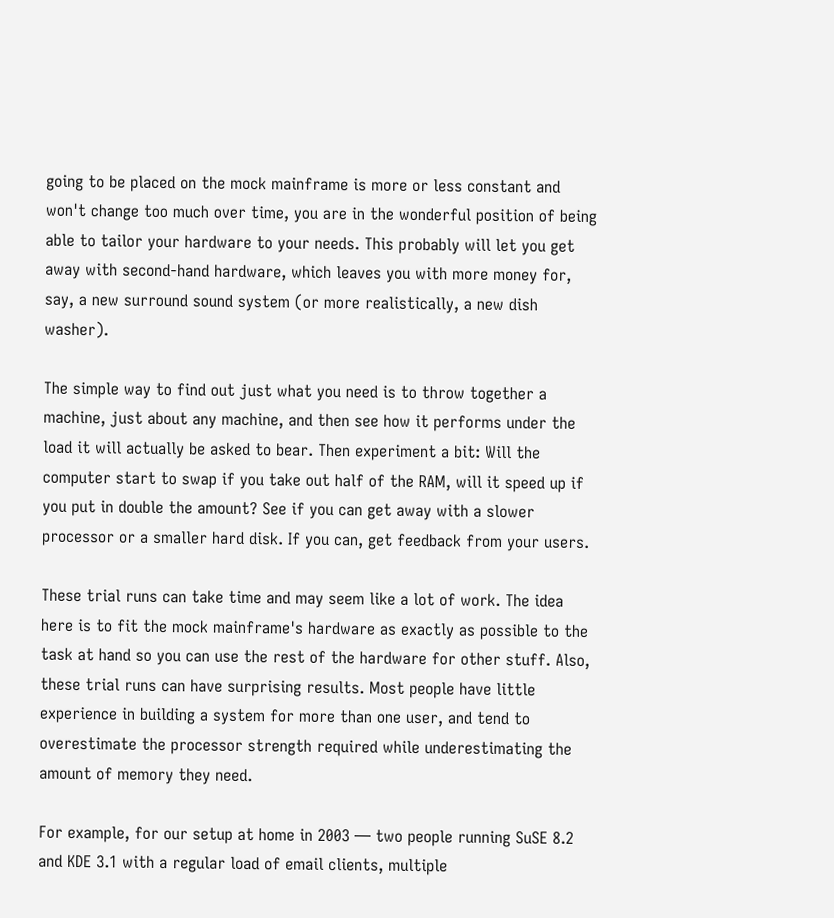going to be placed on the mock mainframe is more or less constant and won't change too much over time, you are in the wonderful position of being able to tailor your hardware to your needs. This probably will let you get away with second-hand hardware, which leaves you with more money for, say, a new surround sound system (or more realistically, a new dish washer).

The simple way to find out just what you need is to throw together a machine, just about any machine, and then see how it performs under the load it will actually be asked to bear. Then experiment a bit: Will the computer start to swap if you take out half of the RAM, will it speed up if you put in double the amount? See if you can get away with a slower processor or a smaller hard disk. If you can, get feedback from your users.

These trial runs can take time and may seem like a lot of work. The idea here is to fit the mock mainframe's hardware as exactly as possible to the task at hand so you can use the rest of the hardware for other stuff. Also, these trial runs can have surprising results. Most people have little experience in building a system for more than one user, and tend to overestimate the processor strength required while underestimating the amount of memory they need.

For example, for our setup at home in 2003 — two people running SuSE 8.2 and KDE 3.1 with a regular load of email clients, multiple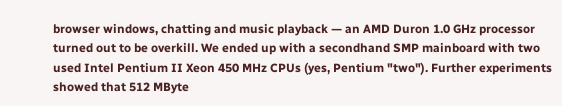browser windows, chatting and music playback — an AMD Duron 1.0 GHz processor turned out to be overkill. We ended up with a secondhand SMP mainboard with two used Intel Pentium II Xeon 450 MHz CPUs (yes, Pentium "two"). Further experiments showed that 512 MByte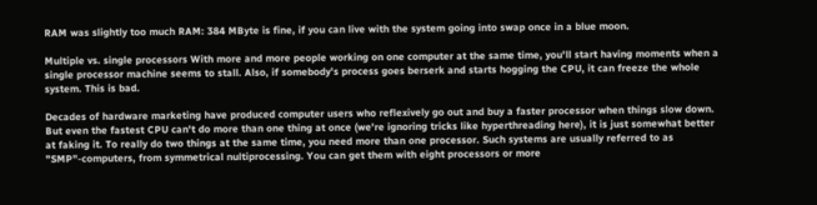RAM was slightly too much RAM: 384 MByte is fine, if you can live with the system going into swap once in a blue moon.

Multiple vs. single processors With more and more people working on one computer at the same time, you'll start having moments when a single processor machine seems to stall. Also, if somebody's process goes berserk and starts hogging the CPU, it can freeze the whole system. This is bad.

Decades of hardware marketing have produced computer users who reflexively go out and buy a faster processor when things slow down. But even the fastest CPU can't do more than one thing at once (we're ignoring tricks like hyperthreading here), it is just somewhat better at faking it. To really do two things at the same time, you need more than one processor. Such systems are usually referred to as "SMP"-computers, from symmetrical nultiprocessing. You can get them with eight processors or more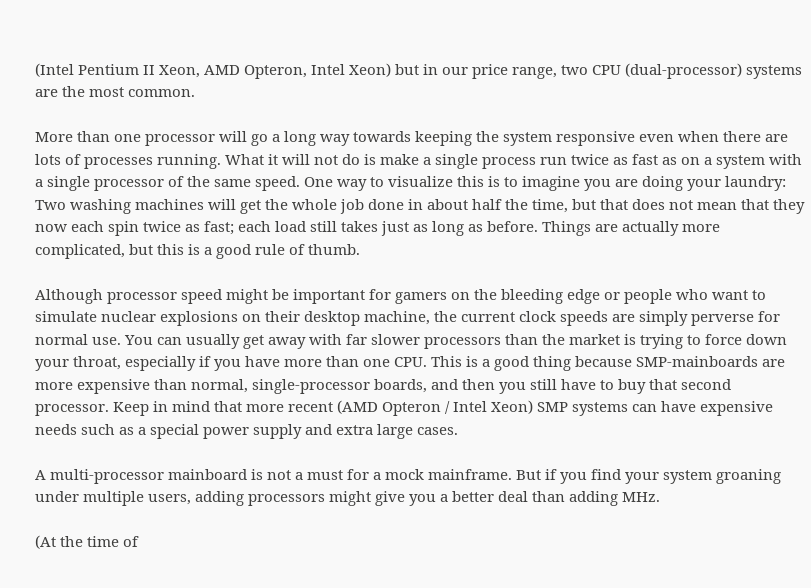(Intel Pentium II Xeon, AMD Opteron, Intel Xeon) but in our price range, two CPU (dual-processor) systems are the most common.

More than one processor will go a long way towards keeping the system responsive even when there are lots of processes running. What it will not do is make a single process run twice as fast as on a system with a single processor of the same speed. One way to visualize this is to imagine you are doing your laundry: Two washing machines will get the whole job done in about half the time, but that does not mean that they now each spin twice as fast; each load still takes just as long as before. Things are actually more complicated, but this is a good rule of thumb.

Although processor speed might be important for gamers on the bleeding edge or people who want to simulate nuclear explosions on their desktop machine, the current clock speeds are simply perverse for normal use. You can usually get away with far slower processors than the market is trying to force down your throat, especially if you have more than one CPU. This is a good thing because SMP-mainboards are more expensive than normal, single-processor boards, and then you still have to buy that second processor. Keep in mind that more recent (AMD Opteron / Intel Xeon) SMP systems can have expensive needs such as a special power supply and extra large cases.

A multi-processor mainboard is not a must for a mock mainframe. But if you find your system groaning under multiple users, adding processors might give you a better deal than adding MHz.

(At the time of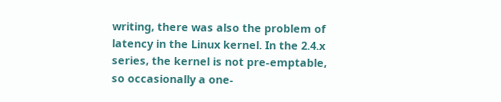writing, there was also the problem of latency in the Linux kernel. In the 2.4.x series, the kernel is not pre-emptable, so occasionally a one-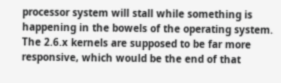processor system will stall while something is happening in the bowels of the operating system. The 2.6.x kernels are supposed to be far more responsive, which would be the end of that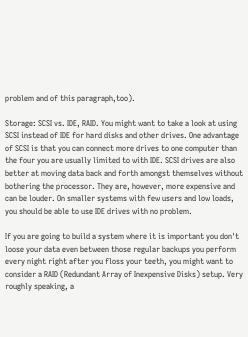problem and of this paragraph,too).

Storage: SCSI vs. IDE, RAID. You might want to take a look at using SCSI instead of IDE for hard disks and other drives. One advantage of SCSI is that you can connect more drives to one computer than the four you are usually limited to with IDE. SCSI drives are also better at moving data back and forth amongst themselves without bothering the processor. They are, however, more expensive and can be louder. On smaller systems with few users and low loads, you should be able to use IDE drives with no problem.

If you are going to build a system where it is important you don't loose your data even between those regular backups you perform every night right after you floss your teeth, you might want to consider a RAID (Redundant Array of Inexpensive Disks) setup. Very roughly speaking, a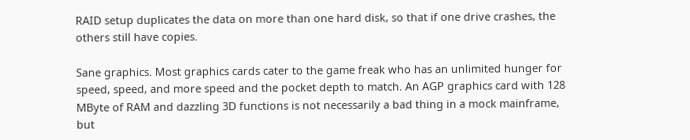RAID setup duplicates the data on more than one hard disk, so that if one drive crashes, the others still have copies.

Sane graphics. Most graphics cards cater to the game freak who has an unlimited hunger for speed, speed, and more speed and the pocket depth to match. An AGP graphics card with 128 MByte of RAM and dazzling 3D functions is not necessarily a bad thing in a mock mainframe, but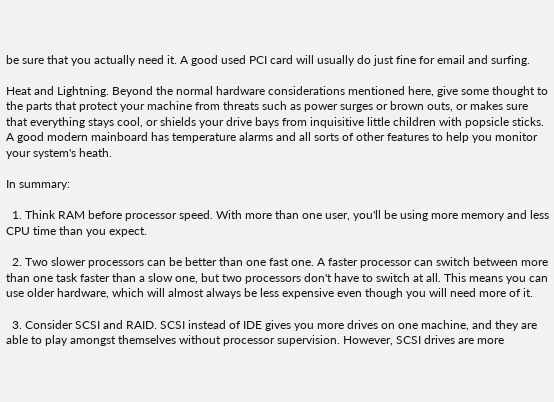be sure that you actually need it. A good used PCI card will usually do just fine for email and surfing.

Heat and Lightning. Beyond the normal hardware considerations mentioned here, give some thought to the parts that protect your machine from threats such as power surges or brown outs, or makes sure that everything stays cool, or shields your drive bays from inquisitive little children with popsicle sticks. A good modern mainboard has temperature alarms and all sorts of other features to help you monitor your system's heath.

In summary:

  1. Think RAM before processor speed. With more than one user, you'll be using more memory and less CPU time than you expect.

  2. Two slower processors can be better than one fast one. A faster processor can switch between more than one task faster than a slow one, but two processors don't have to switch at all. This means you can use older hardware, which will almost always be less expensive even though you will need more of it.

  3. Consider SCSI and RAID. SCSI instead of IDE gives you more drives on one machine, and they are able to play amongst themselves without processor supervision. However, SCSI drives are more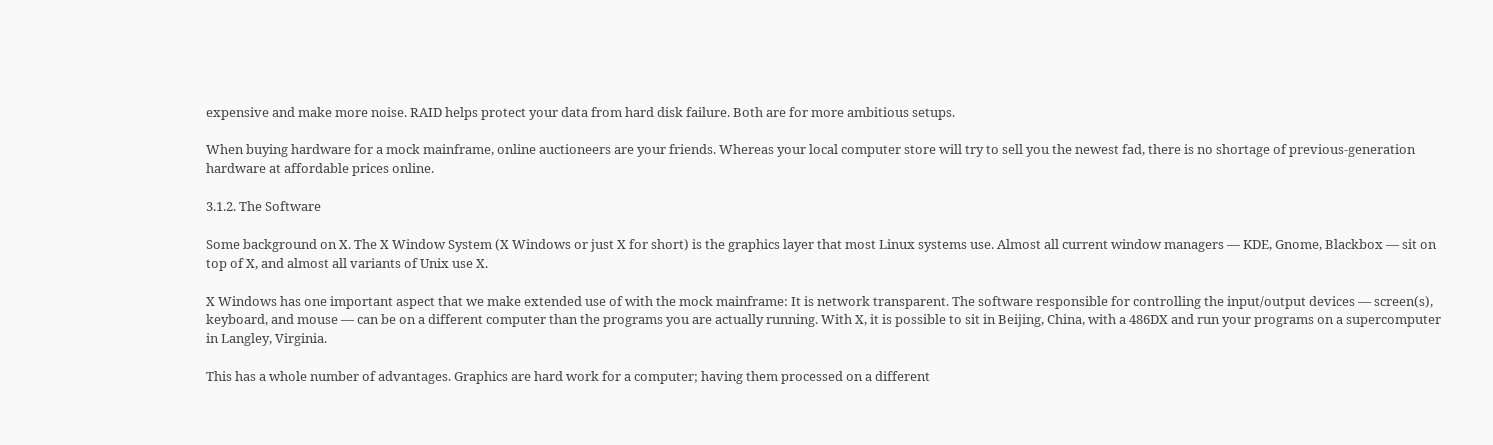expensive and make more noise. RAID helps protect your data from hard disk failure. Both are for more ambitious setups.

When buying hardware for a mock mainframe, online auctioneers are your friends. Whereas your local computer store will try to sell you the newest fad, there is no shortage of previous-generation hardware at affordable prices online.

3.1.2. The Software

Some background on X. The X Window System (X Windows or just X for short) is the graphics layer that most Linux systems use. Almost all current window managers — KDE, Gnome, Blackbox — sit on top of X, and almost all variants of Unix use X.

X Windows has one important aspect that we make extended use of with the mock mainframe: It is network transparent. The software responsible for controlling the input/output devices — screen(s), keyboard, and mouse — can be on a different computer than the programs you are actually running. With X, it is possible to sit in Beijing, China, with a 486DX and run your programs on a supercomputer in Langley, Virginia.

This has a whole number of advantages. Graphics are hard work for a computer; having them processed on a different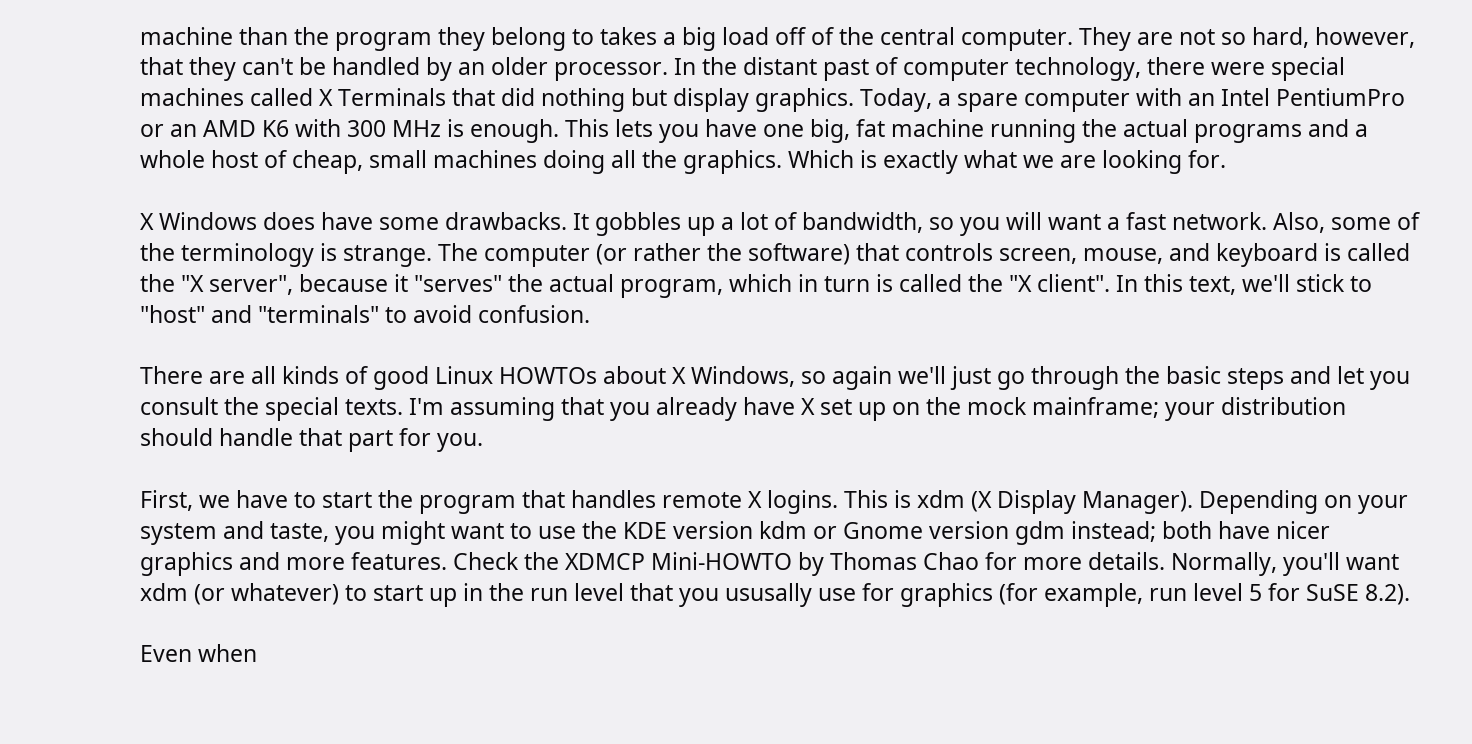machine than the program they belong to takes a big load off of the central computer. They are not so hard, however, that they can't be handled by an older processor. In the distant past of computer technology, there were special machines called X Terminals that did nothing but display graphics. Today, a spare computer with an Intel PentiumPro or an AMD K6 with 300 MHz is enough. This lets you have one big, fat machine running the actual programs and a whole host of cheap, small machines doing all the graphics. Which is exactly what we are looking for.

X Windows does have some drawbacks. It gobbles up a lot of bandwidth, so you will want a fast network. Also, some of the terminology is strange. The computer (or rather the software) that controls screen, mouse, and keyboard is called the "X server", because it "serves" the actual program, which in turn is called the "X client". In this text, we'll stick to "host" and "terminals" to avoid confusion.

There are all kinds of good Linux HOWTOs about X Windows, so again we'll just go through the basic steps and let you consult the special texts. I'm assuming that you already have X set up on the mock mainframe; your distribution should handle that part for you.

First, we have to start the program that handles remote X logins. This is xdm (X Display Manager). Depending on your system and taste, you might want to use the KDE version kdm or Gnome version gdm instead; both have nicer graphics and more features. Check the XDMCP Mini-HOWTO by Thomas Chao for more details. Normally, you'll want xdm (or whatever) to start up in the run level that you ususally use for graphics (for example, run level 5 for SuSE 8.2).

Even when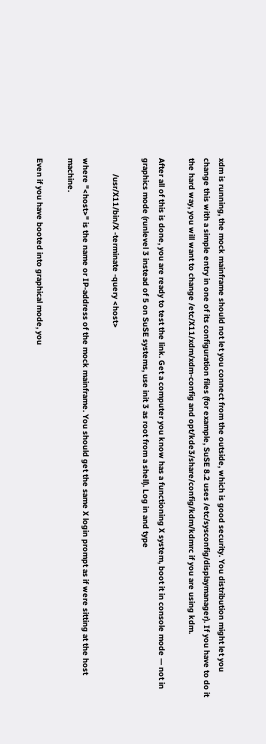xdm is running, the mock mainframe should not let you connect from the outside, which is good security. You distribution might let you change this with a simple entry in one of its configuration files (for example, SuSE 8.2 uses /etc/sysconfig/displaymanager). If you have to do it the hard way, you will want to change /etc/X11/xdm/xdm-config and opt/kde3/share/config/kdm/kdmrc if you are using kdm.

After all of this is done, you are ready to test the link. Get a computer you know has a functioning X system, boot it in console mode — not in graphics mode (runlevel 3 instead of 5 on SuSE systems, use init 3 as root from a shell). Log in and type

        /usr/X11/bin/X -terminate -query <host>

where "<host>" is the name or IP-address of the mock mainframe. You should get the same X login prompt as if were sitting at the host machine.

Even if you have booted into graphical mode, you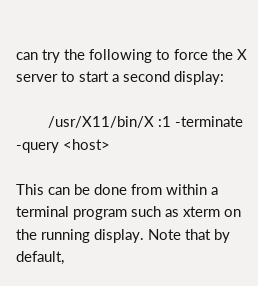can try the following to force the X server to start a second display:

        /usr/X11/bin/X :1 -terminate -query <host>

This can be done from within a terminal program such as xterm on the running display. Note that by default,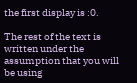the first display is :0.

The rest of the text is written under the assumption that you will be using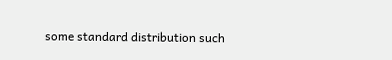some standard distribution such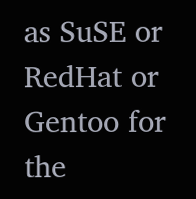as SuSE or RedHat or Gentoo for the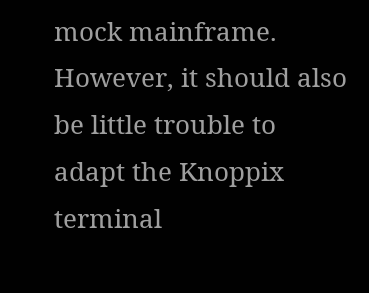mock mainframe. However, it should also be little trouble to adapt the Knoppix terminal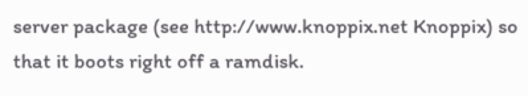server package (see http://www.knoppix.net Knoppix) so that it boots right off a ramdisk.